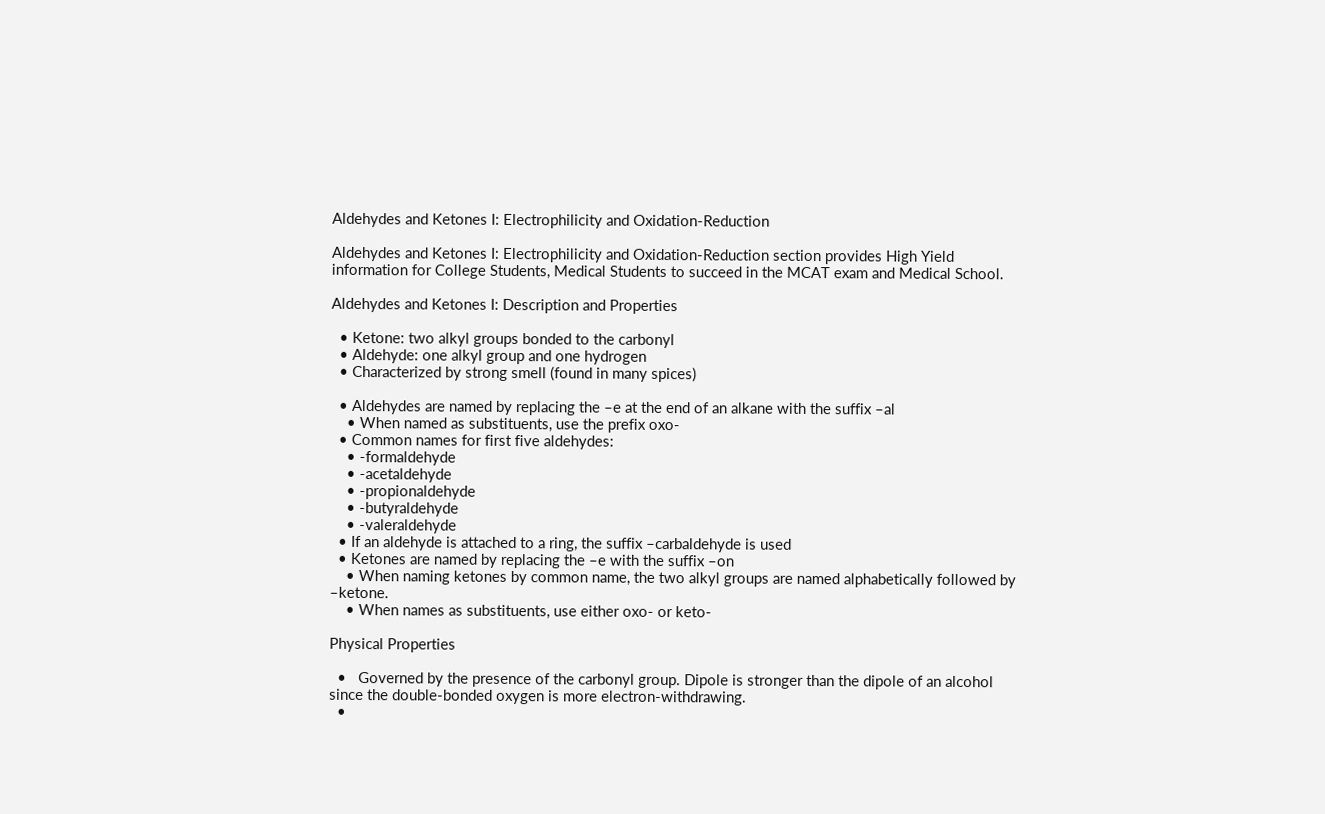Aldehydes and Ketones I: Electrophilicity and Oxidation-Reduction

Aldehydes and Ketones I: Electrophilicity and Oxidation-Reduction section provides High Yield information for College Students, Medical Students to succeed in the MCAT exam and Medical School.

Aldehydes and Ketones I: Description and Properties

  • Ketone: two alkyl groups bonded to the carbonyl
  • Aldehyde: one alkyl group and one hydrogen
  • Characterized by strong smell (found in many spices)

  • Aldehydes are named by replacing the –e at the end of an alkane with the suffix –al
    • When named as substituents, use the prefix oxo-
  • Common names for first five aldehydes:
    • -formaldehyde
    • -acetaldehyde
    • -propionaldehyde
    • -butyraldehyde
    • -valeraldehyde
  • If an aldehyde is attached to a ring, the suffix –carbaldehyde is used
  • Ketones are named by replacing the –e with the suffix –on
    • When naming ketones by common name, the two alkyl groups are named alphabetically followed by –ketone.
    • When names as substituents, use either oxo- or keto-

Physical Properties

  •   Governed by the presence of the carbonyl group. Dipole is stronger than the dipole of an alcohol since the double-bonded oxygen is more electron-withdrawing.
  •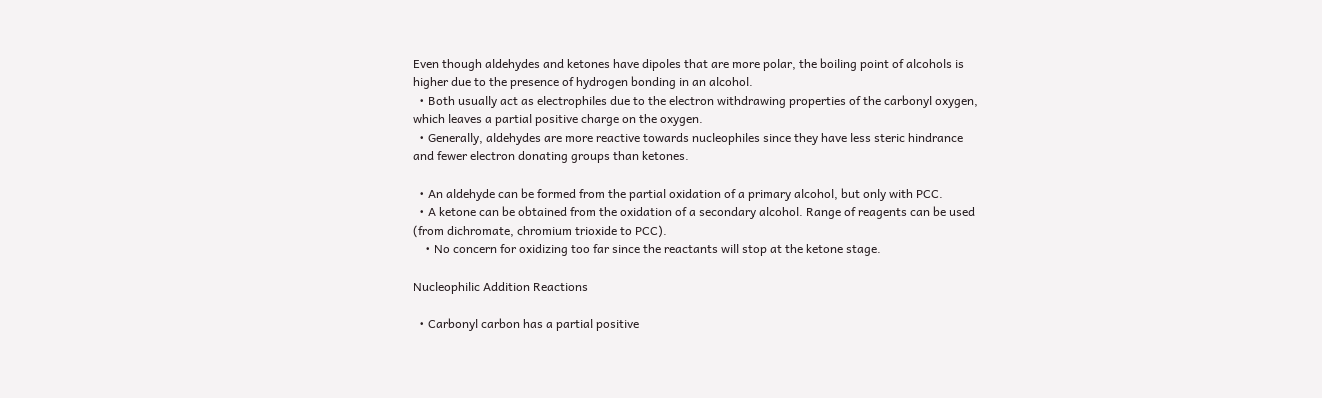Even though aldehydes and ketones have dipoles that are more polar, the boiling point of alcohols is higher due to the presence of hydrogen bonding in an alcohol.
  • Both usually act as electrophiles due to the electron withdrawing properties of the carbonyl oxygen, which leaves a partial positive charge on the oxygen.
  • Generally, aldehydes are more reactive towards nucleophiles since they have less steric hindrance and fewer electron donating groups than ketones.

  • An aldehyde can be formed from the partial oxidation of a primary alcohol, but only with PCC.
  • A ketone can be obtained from the oxidation of a secondary alcohol. Range of reagents can be used (from dichromate, chromium trioxide to PCC).
    • No concern for oxidizing too far since the reactants will stop at the ketone stage.

Nucleophilic Addition Reactions

  • Carbonyl carbon has a partial positive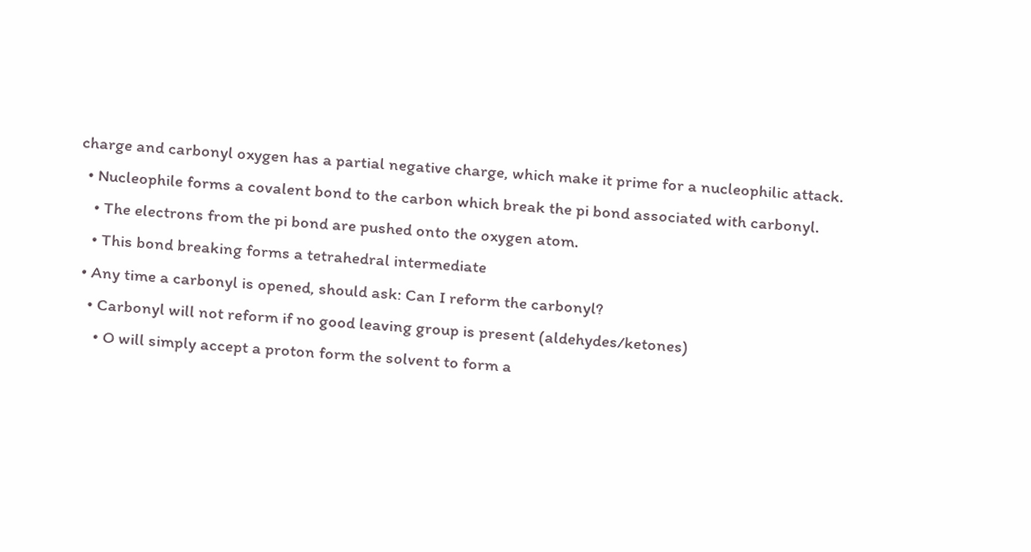charge and carbonyl oxygen has a partial negative charge, which make it prime for a nucleophilic attack.
  • Nucleophile forms a covalent bond to the carbon which break the pi bond associated with carbonyl.
    • The electrons from the pi bond are pushed onto the oxygen atom.
    • This bond breaking forms a tetrahedral intermediate
  • Any time a carbonyl is opened, should ask: Can I reform the carbonyl?
    • Carbonyl will not reform if no good leaving group is present (aldehydes/ketones)
      • O will simply accept a proton form the solvent to form a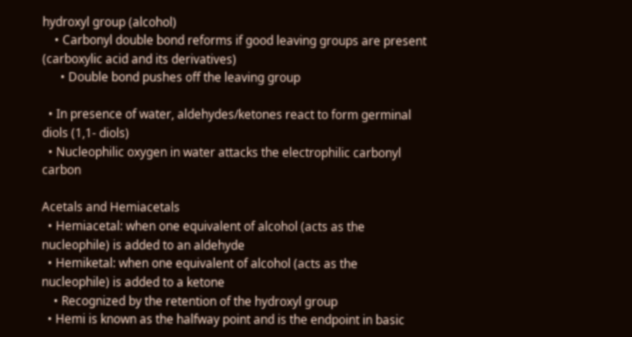hydroxyl group (alcohol)
    • Carbonyl double bond reforms if good leaving groups are present (carboxylic acid and its derivatives)
      • Double bond pushes off the leaving group

  • In presence of water, aldehydes/ketones react to form germinal diols (1,1- diols)
  • Nucleophilic oxygen in water attacks the electrophilic carbonyl carbon

Acetals and Hemiacetals
  • Hemiacetal: when one equivalent of alcohol (acts as the nucleophile) is added to an aldehyde
  • Hemiketal: when one equivalent of alcohol (acts as the nucleophile) is added to a ketone
    • Recognized by the retention of the hydroxyl group
  • Hemi is known as the halfway point and is the endpoint in basic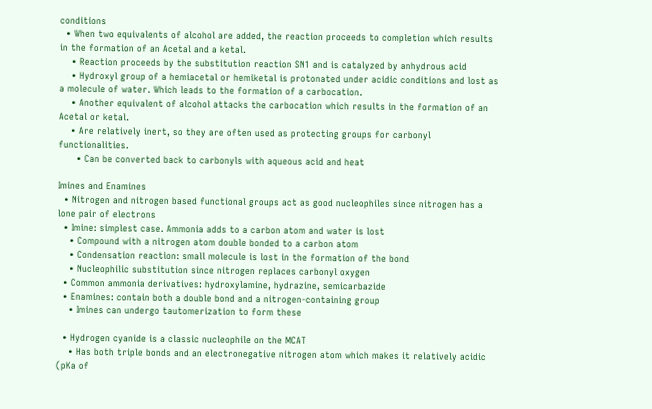conditions
  • When two equivalents of alcohol are added, the reaction proceeds to completion which results in the formation of an Acetal and a ketal.
    • Reaction proceeds by the substitution reaction SN1 and is catalyzed by anhydrous acid
    • Hydroxyl group of a hemiacetal or hemiketal is protonated under acidic conditions and lost as a molecule of water. Which leads to the formation of a carbocation.
    • Another equivalent of alcohol attacks the carbocation which results in the formation of an Acetal or ketal.
    • Are relatively inert, so they are often used as protecting groups for carbonyl functionalities.
      • Can be converted back to carbonyls with aqueous acid and heat

Imines and Enamines
  • Nitrogen and nitrogen based functional groups act as good nucleophiles since nitrogen has a lone pair of electrons
  • Imine: simplest case. Ammonia adds to a carbon atom and water is lost
    • Compound with a nitrogen atom double bonded to a carbon atom
    • Condensation reaction: small molecule is lost in the formation of the bond
    • Nucleophilic substitution since nitrogen replaces carbonyl oxygen
  • Common ammonia derivatives: hydroxylamine, hydrazine, semicarbazide
  • Enamines: contain both a double bond and a nitrogen-containing group
    • Imines can undergo tautomerization to form these

  • Hydrogen cyanide is a classic nucleophile on the MCAT
    • Has both triple bonds and an electronegative nitrogen atom which makes it relatively acidic (pKa of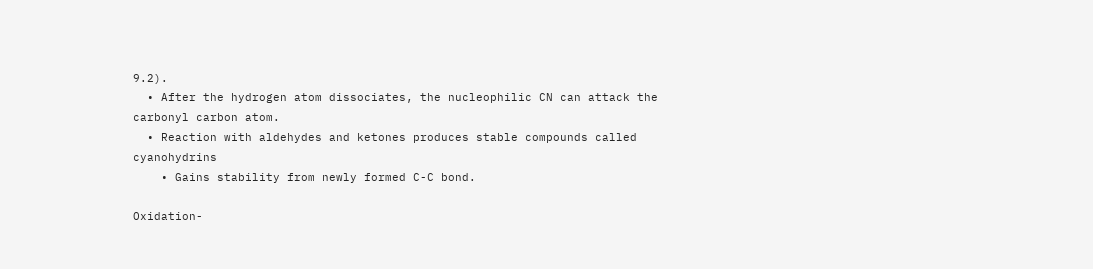9.2).
  • After the hydrogen atom dissociates, the nucleophilic CN can attack the carbonyl carbon atom.
  • Reaction with aldehydes and ketones produces stable compounds called cyanohydrins
    • Gains stability from newly formed C-C bond.

Oxidation-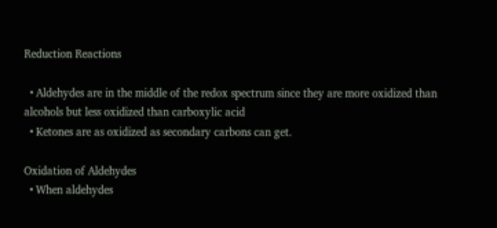Reduction Reactions

  • Aldehydes are in the middle of the redox spectrum since they are more oxidized than alcohols but less oxidized than carboxylic acid
  • Ketones are as oxidized as secondary carbons can get.

Oxidation of Aldehydes
  • When aldehydes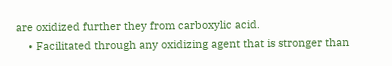are oxidized further they from carboxylic acid.
    • Facilitated through any oxidizing agent that is stronger than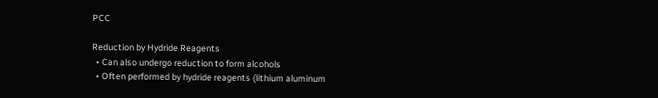PCC

Reduction by Hydride Reagents
  • Can also undergo reduction to form alcohols
  • Often performed by hydride reagents (lithium aluminum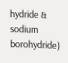hydride & sodium borohydride)